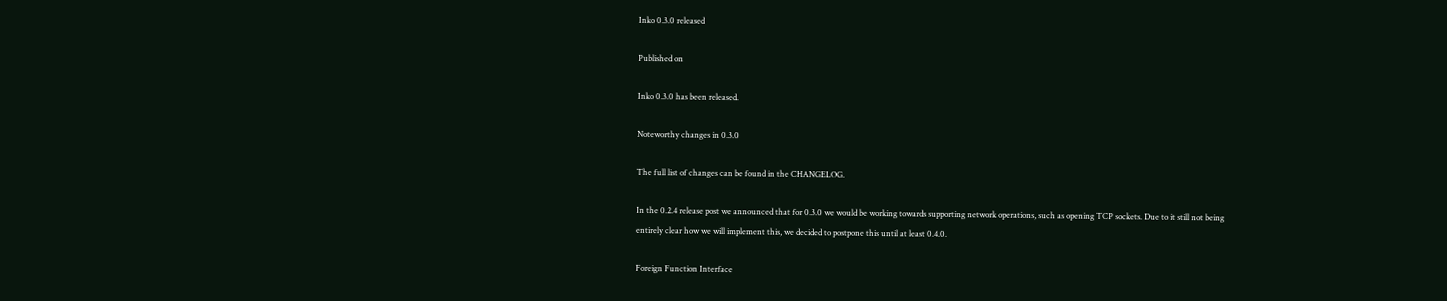Inko 0.3.0 released

Published on

Inko 0.3.0 has been released.

Noteworthy changes in 0.3.0

The full list of changes can be found in the CHANGELOG.

In the 0.2.4 release post we announced that for 0.3.0 we would be working towards supporting network operations, such as opening TCP sockets. Due to it still not being entirely clear how we will implement this, we decided to postpone this until at least 0.4.0.

Foreign Function Interface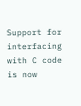Support for interfacing with C code is now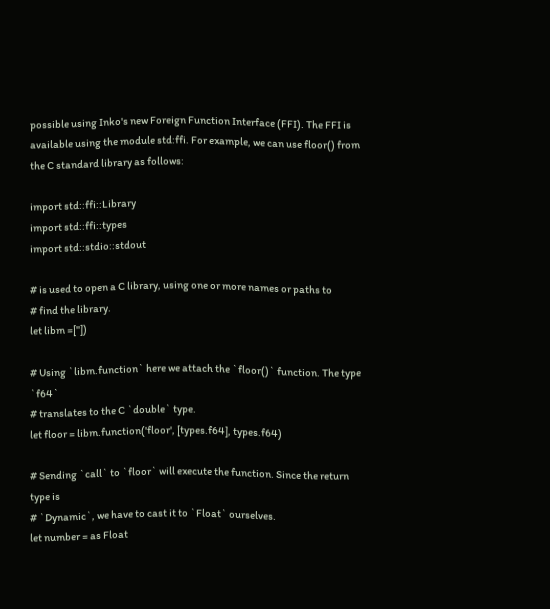possible using Inko's new Foreign Function Interface (FFI). The FFI is available using the module std:ffi. For example, we can use floor() from the C standard library as follows:

import std::ffi::Library
import std::ffi::types
import std::stdio::stdout

# is used to open a C library, using one or more names or paths to
# find the library.
let libm =[''])

# Using `libm.function` here we attach the `floor()` function. The type `f64`
# translates to the C `double` type.
let floor = libm.function('floor', [types.f64], types.f64)

# Sending `call` to `floor` will execute the function. Since the return type is
# `Dynamic`, we have to cast it to `Float` ourselves.
let number = as Float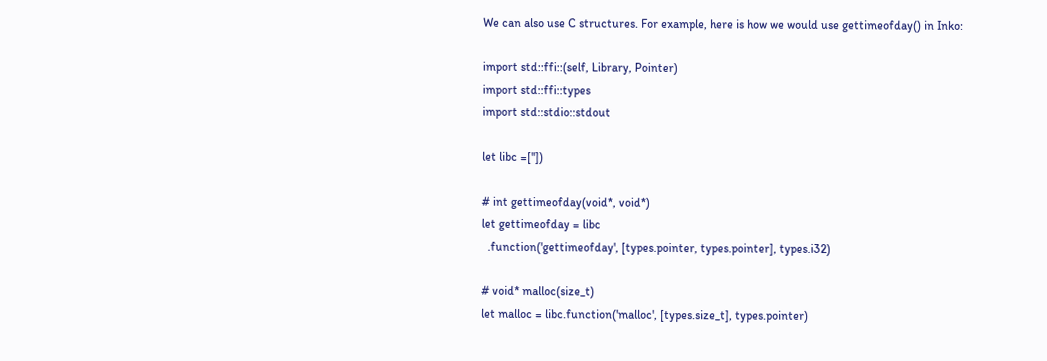We can also use C structures. For example, here is how we would use gettimeofday() in Inko:

import std::ffi::(self, Library, Pointer)
import std::ffi::types
import std::stdio::stdout

let libc =[''])

# int gettimeofday(void*, void*)
let gettimeofday = libc
  .function('gettimeofday', [types.pointer, types.pointer], types.i32)

# void* malloc(size_t)
let malloc = libc.function('malloc', [types.size_t], types.pointer)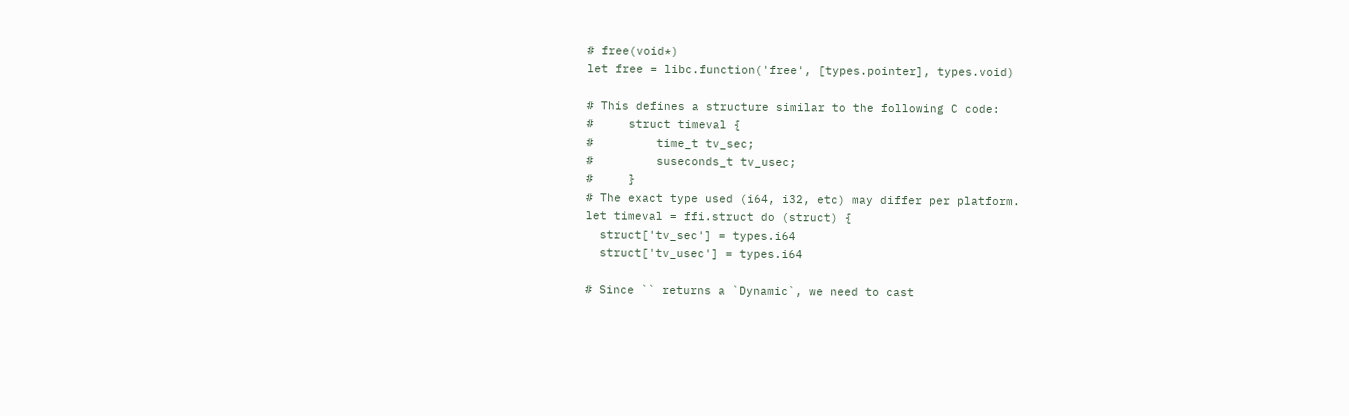# free(void*)
let free = libc.function('free', [types.pointer], types.void)

# This defines a structure similar to the following C code:
#     struct timeval {
#         time_t tv_sec;
#         suseconds_t tv_usec;
#     }
# The exact type used (i64, i32, etc) may differ per platform.
let timeval = ffi.struct do (struct) {
  struct['tv_sec'] = types.i64
  struct['tv_usec'] = types.i64

# Since `` returns a `Dynamic`, we need to cast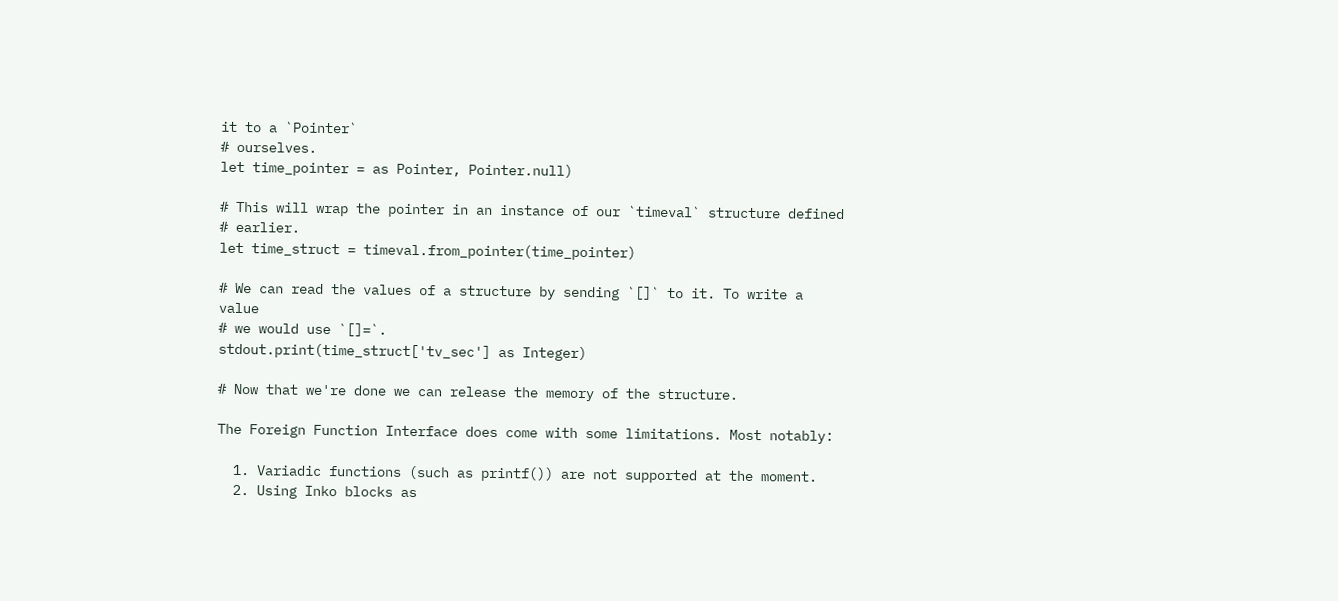it to a `Pointer`
# ourselves.
let time_pointer = as Pointer, Pointer.null)

# This will wrap the pointer in an instance of our `timeval` structure defined
# earlier.
let time_struct = timeval.from_pointer(time_pointer)

# We can read the values of a structure by sending `[]` to it. To write a value
# we would use `[]=`.
stdout.print(time_struct['tv_sec'] as Integer)

# Now that we're done we can release the memory of the structure.

The Foreign Function Interface does come with some limitations. Most notably:

  1. Variadic functions (such as printf()) are not supported at the moment.
  2. Using Inko blocks as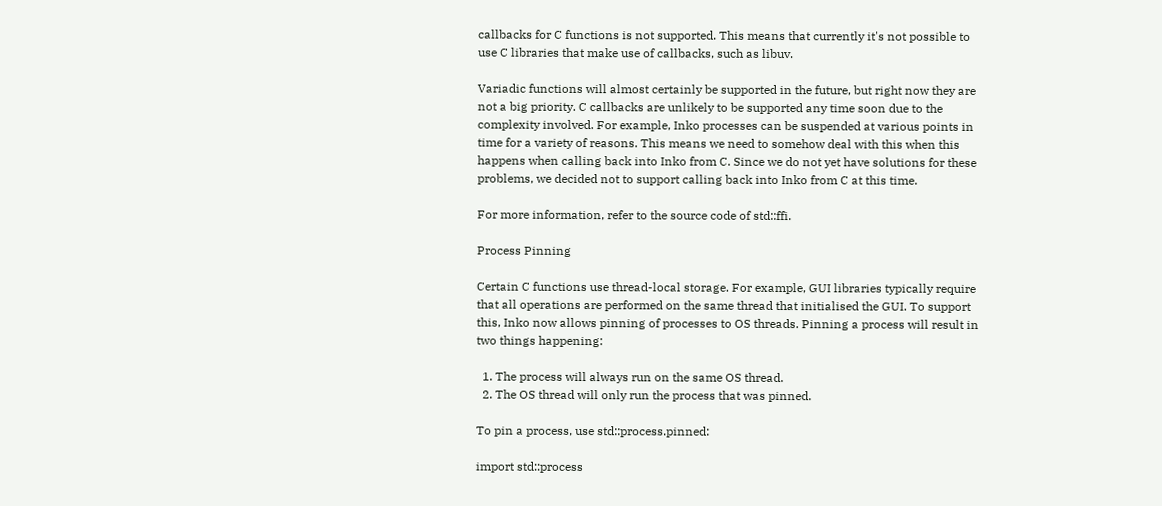callbacks for C functions is not supported. This means that currently it's not possible to use C libraries that make use of callbacks, such as libuv.

Variadic functions will almost certainly be supported in the future, but right now they are not a big priority. C callbacks are unlikely to be supported any time soon due to the complexity involved. For example, Inko processes can be suspended at various points in time for a variety of reasons. This means we need to somehow deal with this when this happens when calling back into Inko from C. Since we do not yet have solutions for these problems, we decided not to support calling back into Inko from C at this time.

For more information, refer to the source code of std::ffi.

Process Pinning

Certain C functions use thread-local storage. For example, GUI libraries typically require that all operations are performed on the same thread that initialised the GUI. To support this, Inko now allows pinning of processes to OS threads. Pinning a process will result in two things happening:

  1. The process will always run on the same OS thread.
  2. The OS thread will only run the process that was pinned.

To pin a process, use std::process.pinned:

import std::process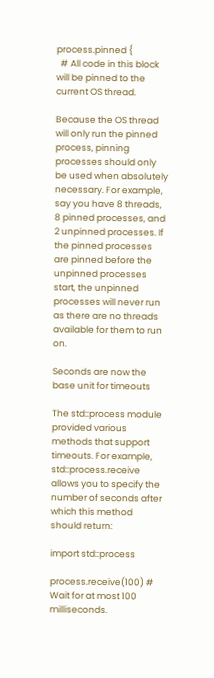process.pinned {
  # All code in this block will be pinned to the current OS thread.

Because the OS thread will only run the pinned process, pinning processes should only be used when absolutely necessary. For example, say you have 8 threads, 8 pinned processes, and 2 unpinned processes. If the pinned processes are pinned before the unpinned processes start, the unpinned processes will never run as there are no threads available for them to run on.

Seconds are now the base unit for timeouts

The std::process module provided various methods that support timeouts. For example, std::process.receive allows you to specify the number of seconds after which this method should return:

import std::process

process.receive(100) # Wait for at most 100 milliseconds.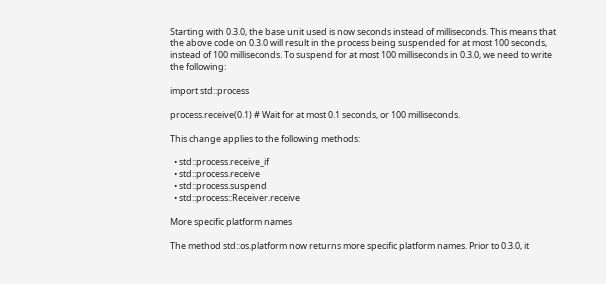Starting with 0.3.0, the base unit used is now seconds instead of milliseconds. This means that the above code on 0.3.0 will result in the process being suspended for at most 100 seconds, instead of 100 milliseconds. To suspend for at most 100 milliseconds in 0.3.0, we need to write the following:

import std::process

process.receive(0.1) # Wait for at most 0.1 seconds, or 100 milliseconds.

This change applies to the following methods:

  • std::process.receive_if
  • std::process.receive
  • std::process.suspend
  • std::process::Receiver.receive

More specific platform names

The method std::os.platform now returns more specific platform names. Prior to 0.3.0, it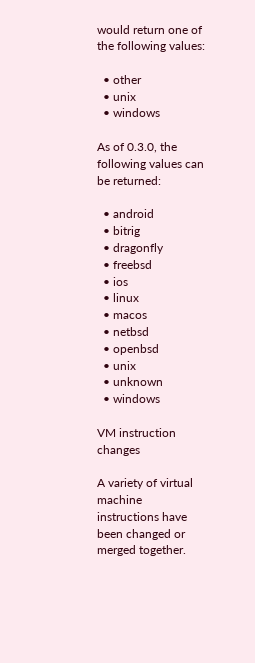would return one of the following values:

  • other
  • unix
  • windows

As of 0.3.0, the following values can be returned:

  • android
  • bitrig
  • dragonfly
  • freebsd
  • ios
  • linux
  • macos
  • netbsd
  • openbsd
  • unix
  • unknown
  • windows

VM instruction changes

A variety of virtual machine instructions have been changed or merged together.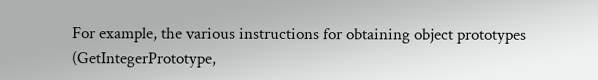For example, the various instructions for obtaining object prototypes (GetIntegerPrototype,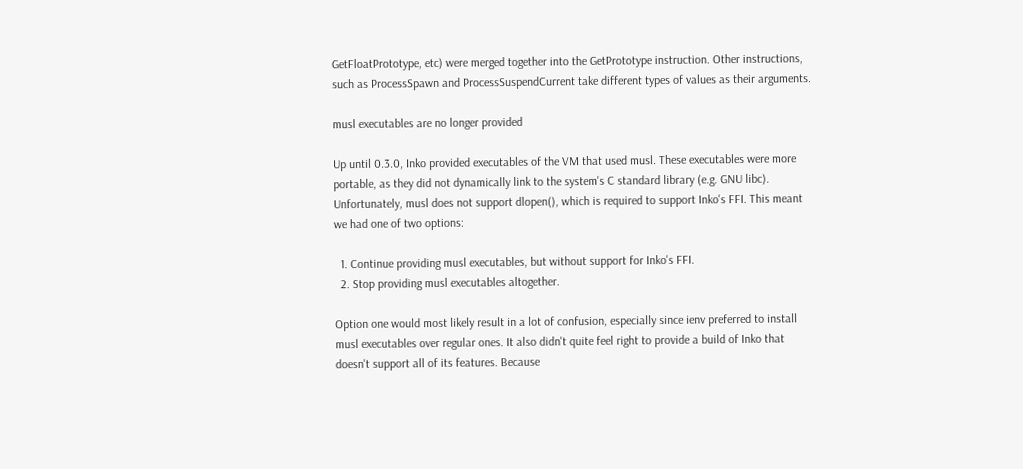GetFloatPrototype, etc) were merged together into the GetPrototype instruction. Other instructions, such as ProcessSpawn and ProcessSuspendCurrent take different types of values as their arguments.

musl executables are no longer provided

Up until 0.3.0, Inko provided executables of the VM that used musl. These executables were more portable, as they did not dynamically link to the system's C standard library (e.g. GNU libc). Unfortunately, musl does not support dlopen(), which is required to support Inko's FFI. This meant we had one of two options:

  1. Continue providing musl executables, but without support for Inko's FFI.
  2. Stop providing musl executables altogether.

Option one would most likely result in a lot of confusion, especially since ienv preferred to install musl executables over regular ones. It also didn't quite feel right to provide a build of Inko that doesn't support all of its features. Because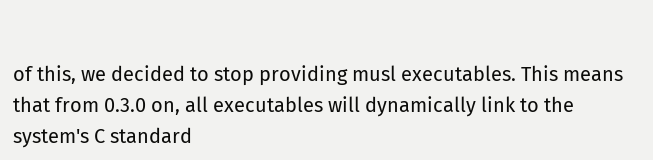of this, we decided to stop providing musl executables. This means that from 0.3.0 on, all executables will dynamically link to the system's C standard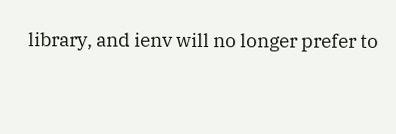library, and ienv will no longer prefer to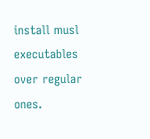install musl executables over regular ones.